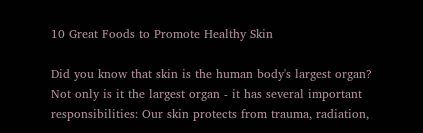10 Great Foods to Promote Healthy Skin

Did you know that skin is the human body's largest organ? Not only is it the largest organ - it has several important responsibilities: Our skin protects from trauma, radiation,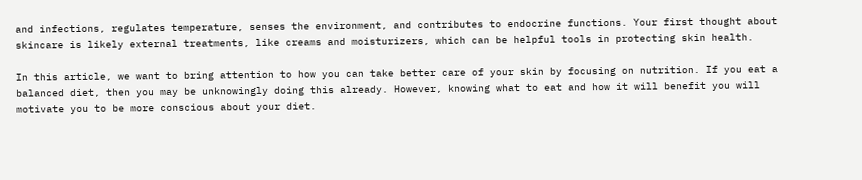and infections, regulates temperature, senses the environment, and contributes to endocrine functions. Your first thought about skincare is likely external treatments, like creams and moisturizers, which can be helpful tools in protecting skin health.

In this article, we want to bring attention to how you can take better care of your skin by focusing on nutrition. If you eat a balanced diet, then you may be unknowingly doing this already. However, knowing what to eat and how it will benefit you will motivate you to be more conscious about your diet.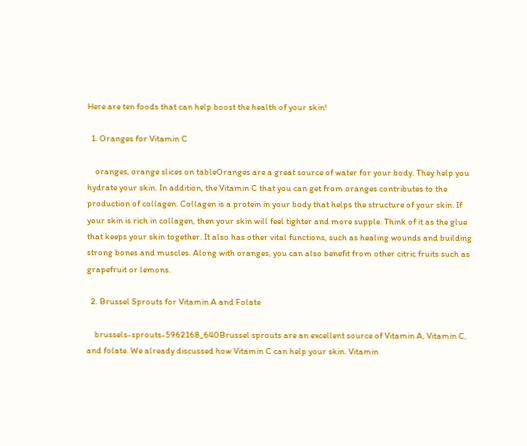Here are ten foods that can help boost the health of your skin!

  1. Oranges for Vitamin C

    oranges, orange slices on tableOranges are a great source of water for your body. They help you hydrate your skin. In addition, the Vitamin C that you can get from oranges contributes to the production of collagen. Collagen is a protein in your body that helps the structure of your skin. If your skin is rich in collagen, then your skin will feel tighter and more supple. Think of it as the glue that keeps your skin together. It also has other vital functions, such as healing wounds and building strong bones and muscles. Along with oranges, you can also benefit from other citric fruits such as grapefruit or lemons.

  2. Brussel Sprouts for Vitamin A and Folate

    brussels-sprouts-5962168_640Brussel sprouts are an excellent source of Vitamin A, Vitamin C, and folate. We already discussed how Vitamin C can help your skin. Vitamin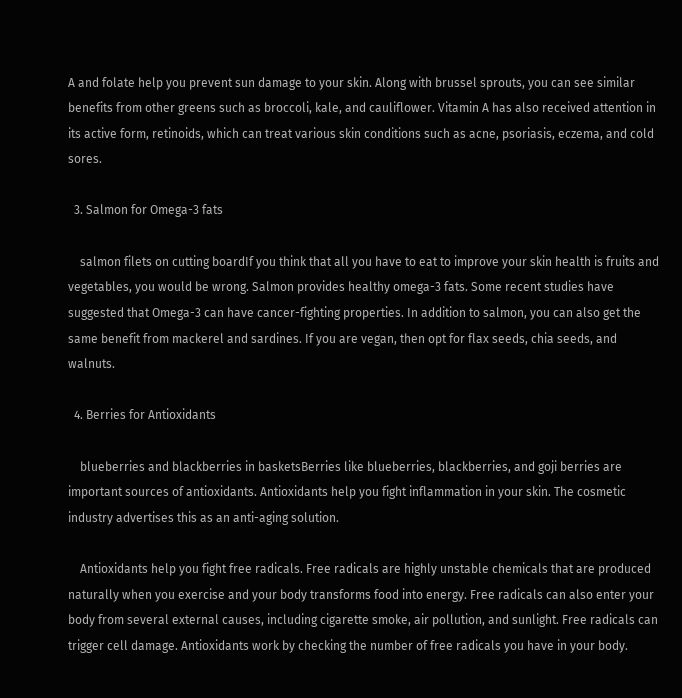A and folate help you prevent sun damage to your skin. Along with brussel sprouts, you can see similar benefits from other greens such as broccoli, kale, and cauliflower. Vitamin A has also received attention in its active form, retinoids, which can treat various skin conditions such as acne, psoriasis, eczema, and cold sores.

  3. Salmon for Omega-3 fats

    salmon filets on cutting boardIf you think that all you have to eat to improve your skin health is fruits and vegetables, you would be wrong. Salmon provides healthy omega-3 fats. Some recent studies have suggested that Omega-3 can have cancer-fighting properties. In addition to salmon, you can also get the same benefit from mackerel and sardines. If you are vegan, then opt for flax seeds, chia seeds, and walnuts.

  4. Berries for Antioxidants

    blueberries and blackberries in basketsBerries like blueberries, blackberries, and goji berries are important sources of antioxidants. Antioxidants help you fight inflammation in your skin. The cosmetic industry advertises this as an anti-aging solution.

    Antioxidants help you fight free radicals. Free radicals are highly unstable chemicals that are produced naturally when you exercise and your body transforms food into energy. Free radicals can also enter your body from several external causes, including cigarette smoke, air pollution, and sunlight. Free radicals can trigger cell damage. Antioxidants work by checking the number of free radicals you have in your body.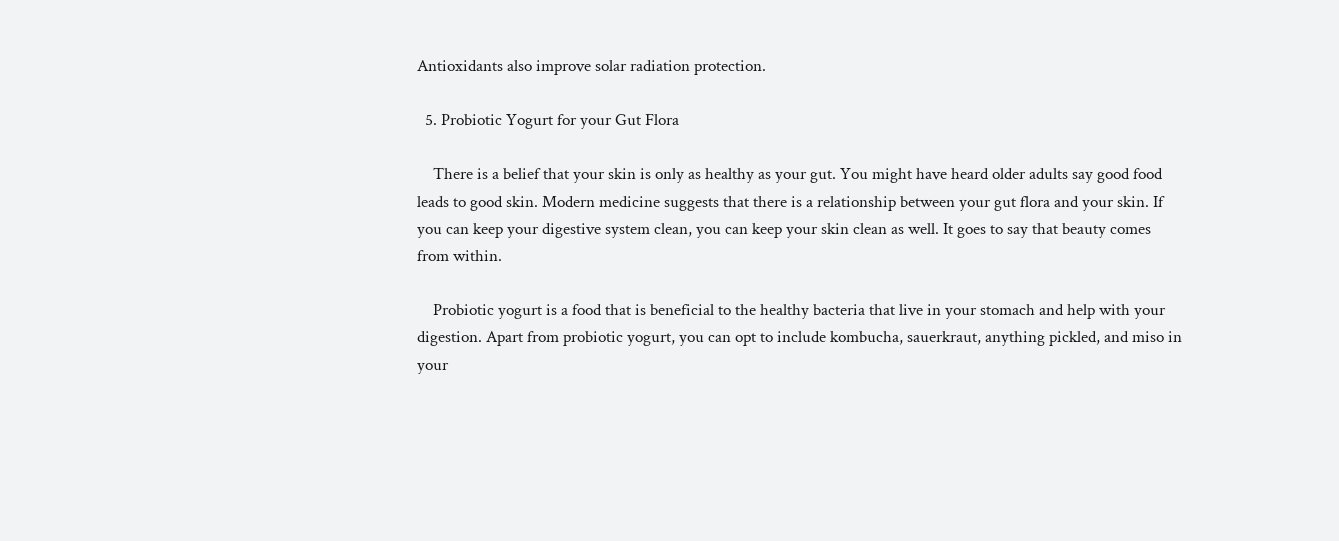Antioxidants also improve solar radiation protection.

  5. Probiotic Yogurt for your Gut Flora

    There is a belief that your skin is only as healthy as your gut. You might have heard older adults say good food leads to good skin. Modern medicine suggests that there is a relationship between your gut flora and your skin. If you can keep your digestive system clean, you can keep your skin clean as well. It goes to say that beauty comes from within.

    Probiotic yogurt is a food that is beneficial to the healthy bacteria that live in your stomach and help with your digestion. Apart from probiotic yogurt, you can opt to include kombucha, sauerkraut, anything pickled, and miso in your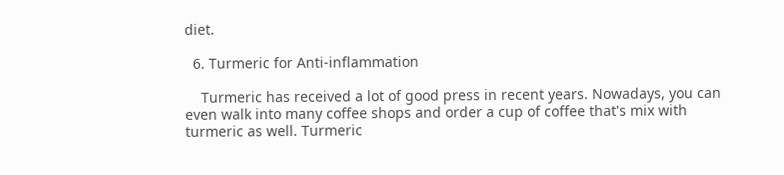diet.

  6. Turmeric for Anti-inflammation

    Turmeric has received a lot of good press in recent years. Nowadays, you can even walk into many coffee shops and order a cup of coffee that's mix with turmeric as well. Turmeric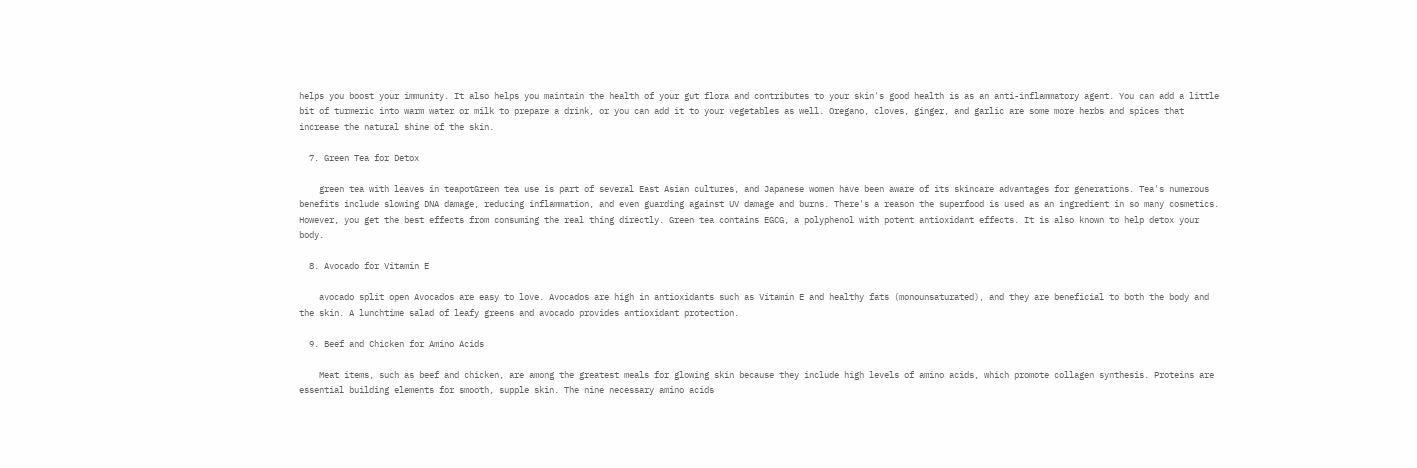helps you boost your immunity. It also helps you maintain the health of your gut flora and contributes to your skin's good health is as an anti-inflammatory agent. You can add a little bit of turmeric into warm water or milk to prepare a drink, or you can add it to your vegetables as well. Oregano, cloves, ginger, and garlic are some more herbs and spices that increase the natural shine of the skin.

  7. Green Tea for Detox

    green tea with leaves in teapotGreen tea use is part of several East Asian cultures, and Japanese women have been aware of its skincare advantages for generations. Tea's numerous benefits include slowing DNA damage, reducing inflammation, and even guarding against UV damage and burns. There's a reason the superfood is used as an ingredient in so many cosmetics. However, you get the best effects from consuming the real thing directly. Green tea contains EGCG, a polyphenol with potent antioxidant effects. It is also known to help detox your body.

  8. Avocado for Vitamin E

    avocado split open Avocados are easy to love. Avocados are high in antioxidants such as Vitamin E and healthy fats (monounsaturated), and they are beneficial to both the body and the skin. A lunchtime salad of leafy greens and avocado provides antioxidant protection.

  9. Beef and Chicken for Amino Acids

    Meat items, such as beef and chicken, are among the greatest meals for glowing skin because they include high levels of amino acids, which promote collagen synthesis. Proteins are essential building elements for smooth, supple skin. The nine necessary amino acids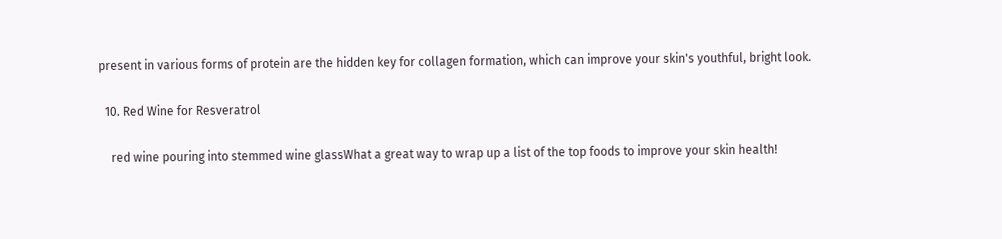present in various forms of protein are the hidden key for collagen formation, which can improve your skin's youthful, bright look.

  10. Red Wine for Resveratrol

    red wine pouring into stemmed wine glassWhat a great way to wrap up a list of the top foods to improve your skin health!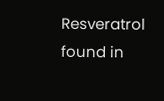Resveratrol found in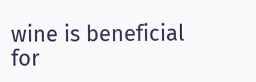wine is beneficial for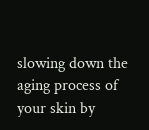slowing down the aging process of your skin by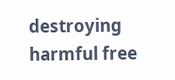destroying harmful free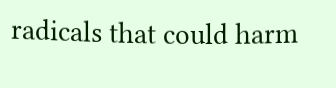radicals that could harm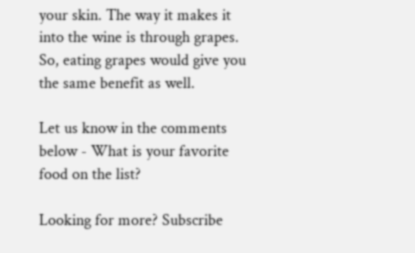your skin. The way it makes it into the wine is through grapes. So, eating grapes would give you the same benefit as well.

Let us know in the comments below - What is your favorite food on the list?

Looking for more? Subscribe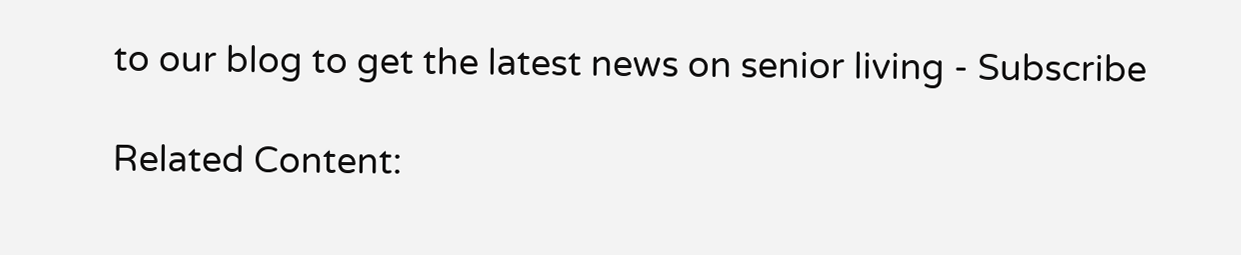to our blog to get the latest news on senior living - Subscribe

Related Content: